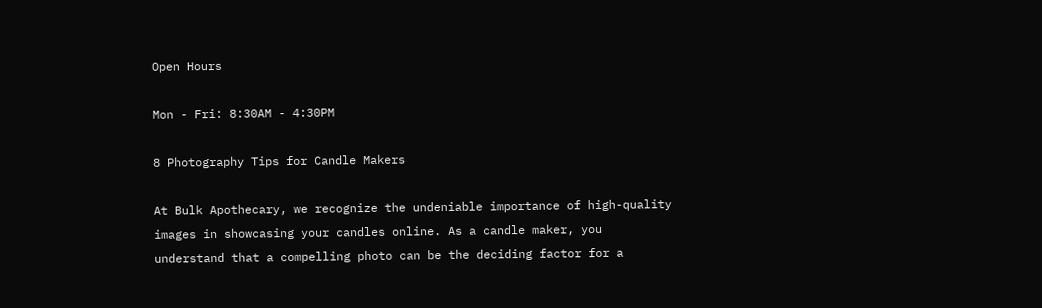Open Hours

Mon - Fri: 8:30AM - 4:30PM

8 Photography Tips for Candle Makers

At Bulk Apothecary, we recognize the undeniable importance of high-quality images in showcasing your candles online. As a candle maker, you understand that a compelling photo can be the deciding factor for a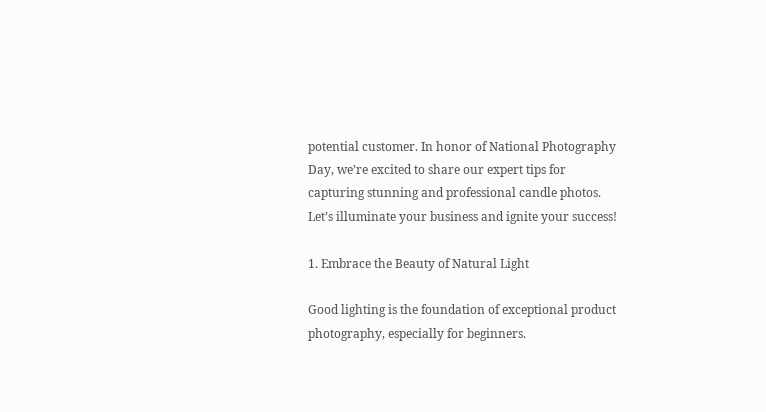potential customer. In honor of National Photography Day, we’re excited to share our expert tips for capturing stunning and professional candle photos. Let’s illuminate your business and ignite your success!

1. Embrace the Beauty of Natural Light

Good lighting is the foundation of exceptional product photography, especially for beginners.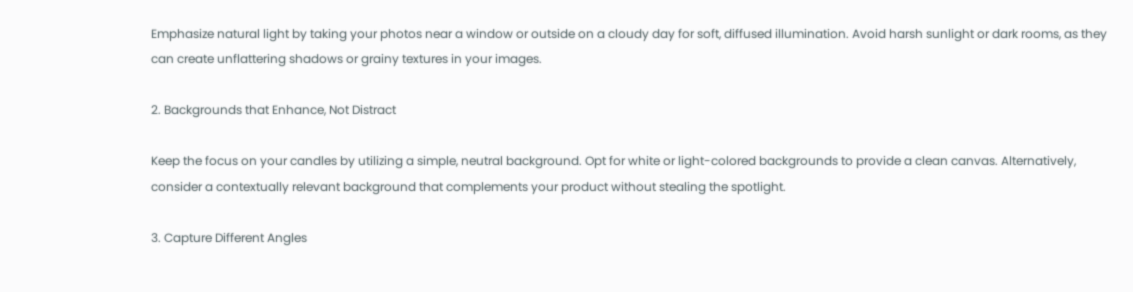Emphasize natural light by taking your photos near a window or outside on a cloudy day for soft, diffused illumination. Avoid harsh sunlight or dark rooms, as they can create unflattering shadows or grainy textures in your images.

2. Backgrounds that Enhance, Not Distract

Keep the focus on your candles by utilizing a simple, neutral background. Opt for white or light-colored backgrounds to provide a clean canvas. Alternatively, consider a contextually relevant background that complements your product without stealing the spotlight.

3. Capture Different Angles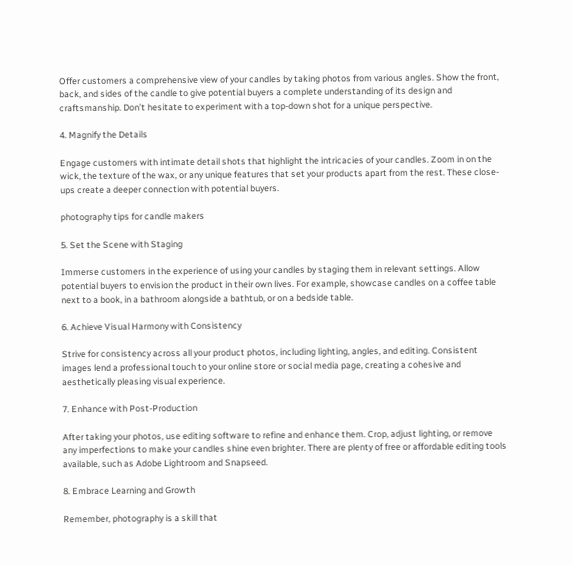Offer customers a comprehensive view of your candles by taking photos from various angles. Show the front, back, and sides of the candle to give potential buyers a complete understanding of its design and craftsmanship. Don’t hesitate to experiment with a top-down shot for a unique perspective.

4. Magnify the Details

Engage customers with intimate detail shots that highlight the intricacies of your candles. Zoom in on the wick, the texture of the wax, or any unique features that set your products apart from the rest. These close-ups create a deeper connection with potential buyers.

photography tips for candle makers

5. Set the Scene with Staging

Immerse customers in the experience of using your candles by staging them in relevant settings. Allow potential buyers to envision the product in their own lives. For example, showcase candles on a coffee table next to a book, in a bathroom alongside a bathtub, or on a bedside table.

6. Achieve Visual Harmony with Consistency

Strive for consistency across all your product photos, including lighting, angles, and editing. Consistent images lend a professional touch to your online store or social media page, creating a cohesive and aesthetically pleasing visual experience.

7. Enhance with Post-Production

After taking your photos, use editing software to refine and enhance them. Crop, adjust lighting, or remove any imperfections to make your candles shine even brighter. There are plenty of free or affordable editing tools available, such as Adobe Lightroom and Snapseed.

8. Embrace Learning and Growth

Remember, photography is a skill that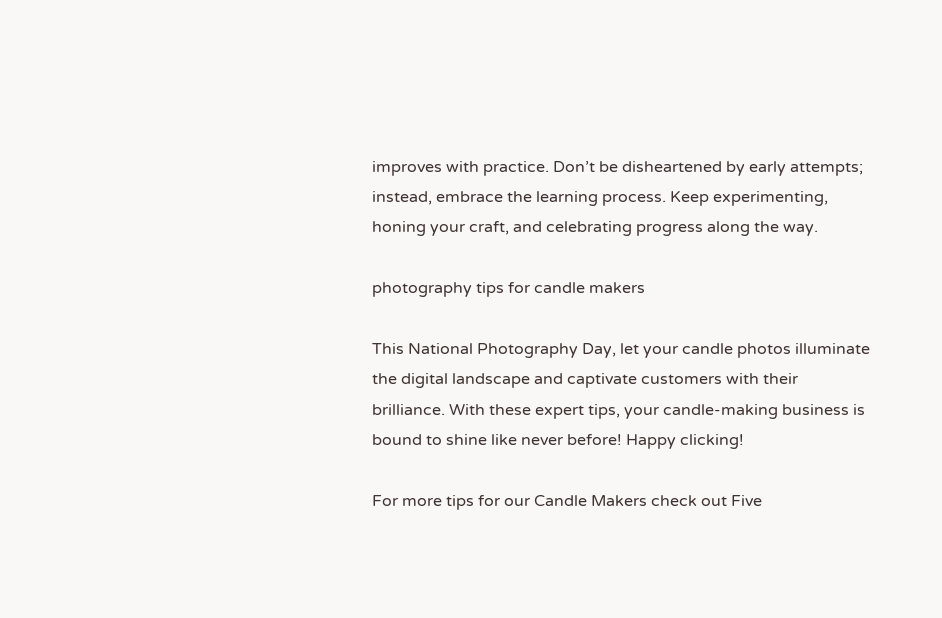improves with practice. Don’t be disheartened by early attempts; instead, embrace the learning process. Keep experimenting, honing your craft, and celebrating progress along the way.

photography tips for candle makers

This National Photography Day, let your candle photos illuminate the digital landscape and captivate customers with their brilliance. With these expert tips, your candle-making business is bound to shine like never before! Happy clicking!

For more tips for our Candle Makers check out Five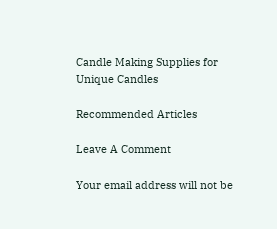Candle Making Supplies for Unique Candles

Recommended Articles

Leave A Comment

Your email address will not be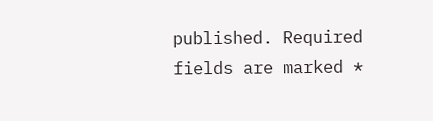published. Required fields are marked *